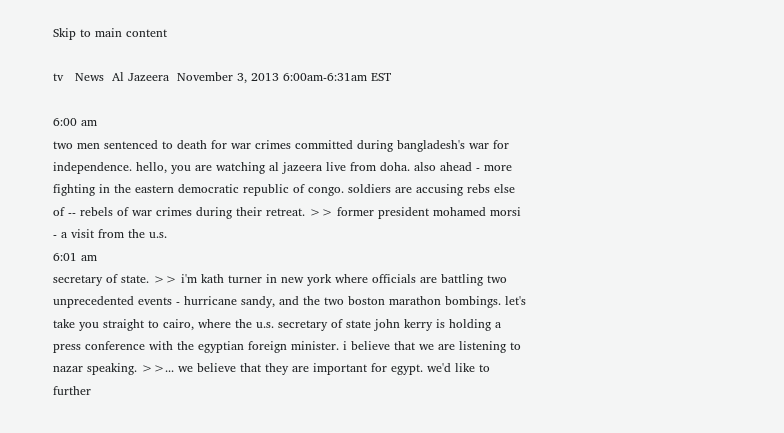Skip to main content

tv   News  Al Jazeera  November 3, 2013 6:00am-6:31am EST

6:00 am
two men sentenced to death for war crimes committed during bangladesh's war for independence. hello, you are watching al jazeera live from doha. also ahead - more fighting in the eastern democratic republic of congo. soldiers are accusing rebs else of -- rebels of war crimes during their retreat. >> former president mohamed morsi - a visit from the u.s.
6:01 am
secretary of state. >> i'm kath turner in new york where officials are battling two unprecedented events - hurricane sandy, and the two boston marathon bombings. let's take you straight to cairo, where the u.s. secretary of state john kerry is holding a press conference with the egyptian foreign minister. i believe that we are listening to nazar speaking. >>... we believe that they are important for egypt. we'd like to further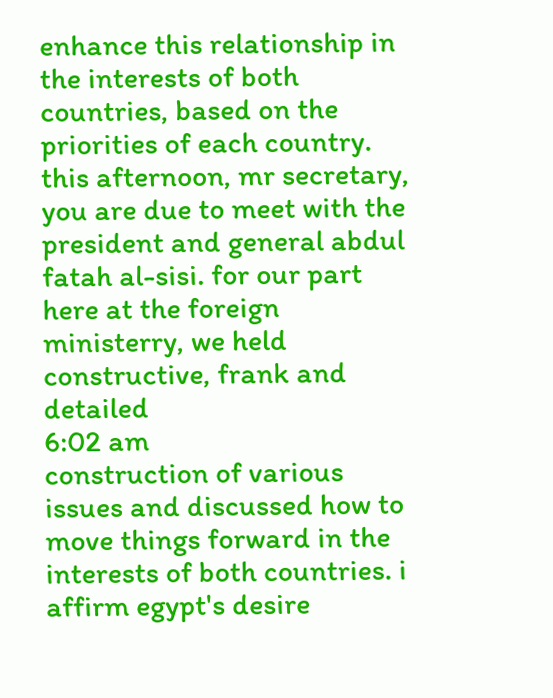enhance this relationship in the interests of both countries, based on the priorities of each country. this afternoon, mr secretary, you are due to meet with the president and general abdul fatah al-sisi. for our part here at the foreign ministerry, we held constructive, frank and detailed
6:02 am
construction of various issues and discussed how to move things forward in the interests of both countries. i affirm egypt's desire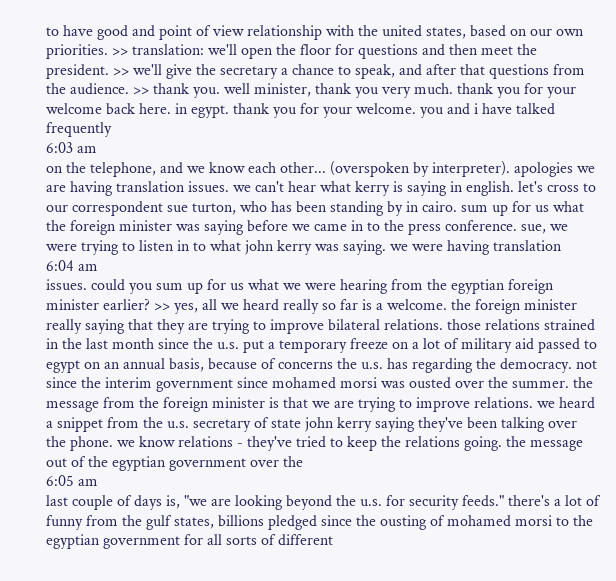to have good and point of view relationship with the united states, based on our own priorities. >> translation: we'll open the floor for questions and then meet the president. >> we'll give the secretary a chance to speak, and after that questions from the audience. >> thank you. well minister, thank you very much. thank you for your welcome back here. in egypt. thank you for your welcome. you and i have talked frequently
6:03 am
on the telephone, and we know each other... (overspoken by interpreter). apologies we are having translation issues. we can't hear what kerry is saying in english. let's cross to our correspondent sue turton, who has been standing by in cairo. sum up for us what the foreign minister was saying before we came in to the press conference. sue, we were trying to listen in to what john kerry was saying. we were having translation
6:04 am
issues. could you sum up for us what we were hearing from the egyptian foreign minister earlier? >> yes, all we heard really so far is a welcome. the foreign minister really saying that they are trying to improve bilateral relations. those relations strained in the last month since the u.s. put a temporary freeze on a lot of military aid passed to egypt on an annual basis, because of concerns the u.s. has regarding the democracy. not since the interim government since mohamed morsi was ousted over the summer. the message from the foreign minister is that we are trying to improve relations. we heard a snippet from the u.s. secretary of state john kerry saying they've been talking over the phone. we know relations - they've tried to keep the relations going. the message out of the egyptian government over the
6:05 am
last couple of days is, "we are looking beyond the u.s. for security feeds." there's a lot of funny from the gulf states, billions pledged since the ousting of mohamed morsi to the egyptian government for all sorts of different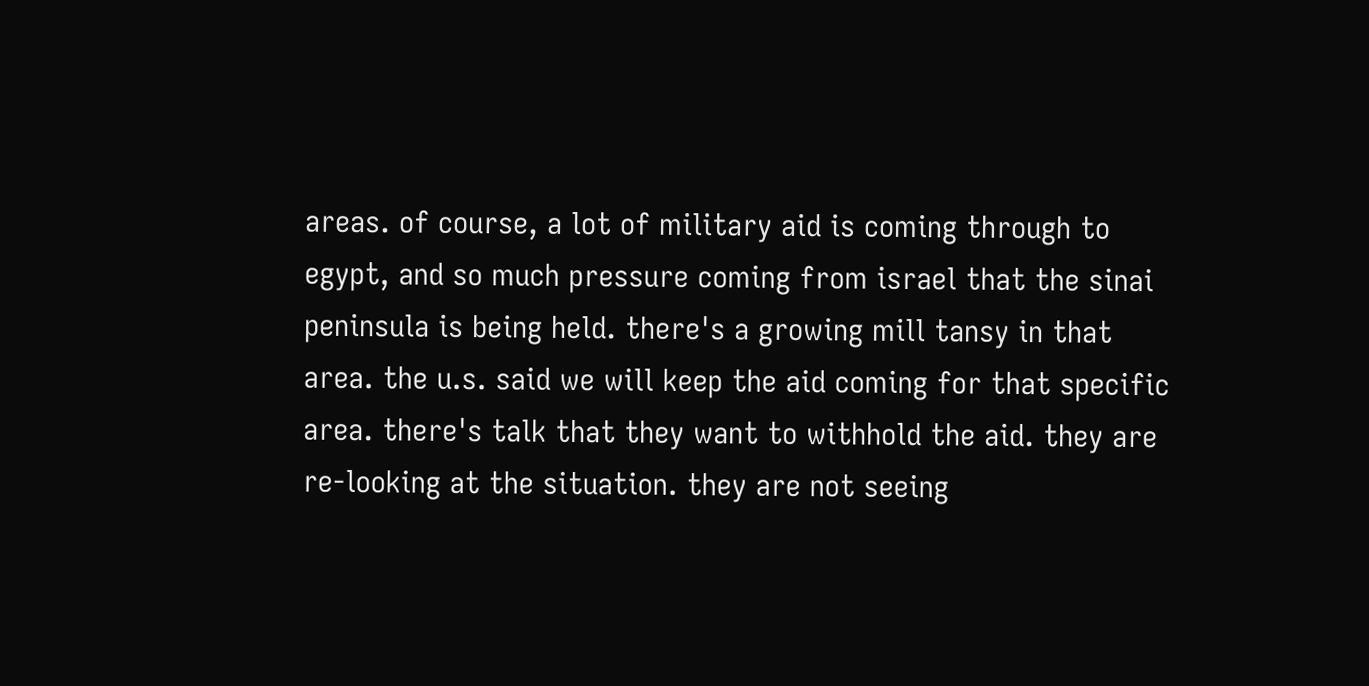areas. of course, a lot of military aid is coming through to egypt, and so much pressure coming from israel that the sinai peninsula is being held. there's a growing mill tansy in that area. the u.s. said we will keep the aid coming for that specific area. there's talk that they want to withhold the aid. they are re-looking at the situation. they are not seeing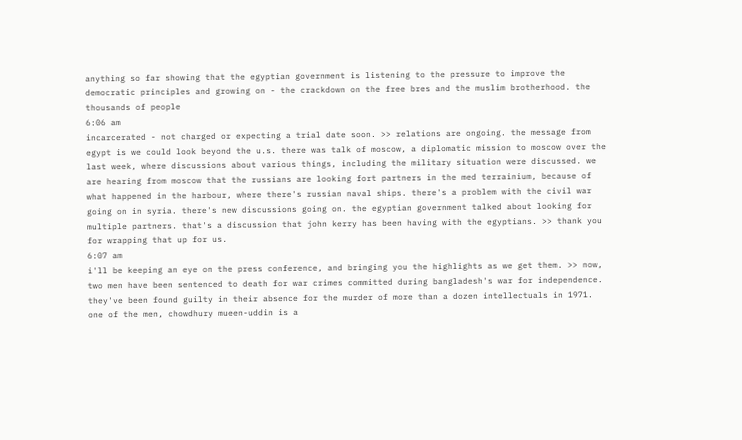anything so far showing that the egyptian government is listening to the pressure to improve the democratic principles and growing on - the crackdown on the free bres and the muslim brotherhood. the thousands of people
6:06 am
incarcerated - not charged or expecting a trial date soon. >> relations are ongoing. the message from egypt is we could look beyond the u.s. there was talk of moscow, a diplomatic mission to moscow over the last week, where discussions about various things, including the military situation were discussed. we are hearing from moscow that the russians are looking fort partners in the med terrainium, because of what happened in the harbour, where there's russian naval ships. there's a problem with the civil war going on in syria. there's new discussions going on. the egyptian government talked about looking for multiple partners. that's a discussion that john kerry has been having with the egyptians. >> thank you for wrapping that up for us.
6:07 am
i'll be keeping an eye on the press conference, and bringing you the highlights as we get them. >> now, two men have been sentenced to death for war crimes committed during bangladesh's war for independence. they've been found guilty in their absence for the murder of more than a dozen intellectuals in 1971. one of the men, chowdhury mueen-uddin is a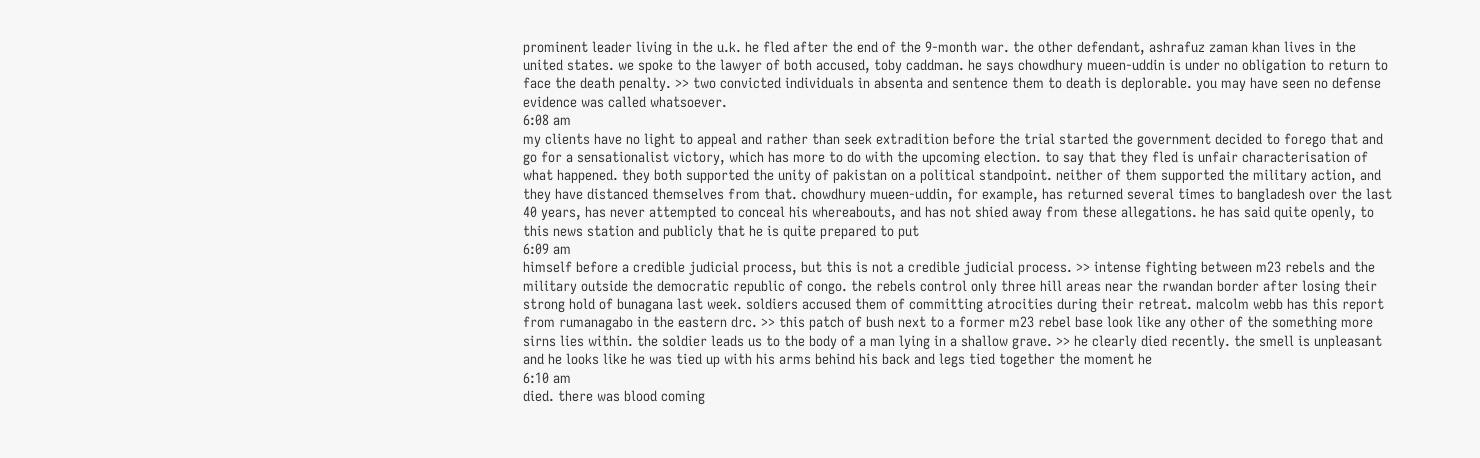prominent leader living in the u.k. he fled after the end of the 9-month war. the other defendant, ashrafuz zaman khan lives in the united states. we spoke to the lawyer of both accused, toby caddman. he says chowdhury mueen-uddin is under no obligation to return to face the death penalty. >> two convicted individuals in absenta and sentence them to death is deplorable. you may have seen no defense evidence was called whatsoever.
6:08 am
my clients have no light to appeal and rather than seek extradition before the trial started the government decided to forego that and go for a sensationalist victory, which has more to do with the upcoming election. to say that they fled is unfair characterisation of what happened. they both supported the unity of pakistan on a political standpoint. neither of them supported the military action, and they have distanced themselves from that. chowdhury mueen-uddin, for example, has returned several times to bangladesh over the last 40 years, has never attempted to conceal his whereabouts, and has not shied away from these allegations. he has said quite openly, to this news station and publicly that he is quite prepared to put
6:09 am
himself before a credible judicial process, but this is not a credible judicial process. >> intense fighting between m23 rebels and the military outside the democratic republic of congo. the rebels control only three hill areas near the rwandan border after losing their strong hold of bunagana last week. soldiers accused them of committing atrocities during their retreat. malcolm webb has this report from rumanagabo in the eastern drc. >> this patch of bush next to a former m23 rebel base look like any other of the something more sirns lies within. the soldier leads us to the body of a man lying in a shallow grave. >> he clearly died recently. the smell is unpleasant and he looks like he was tied up with his arms behind his back and legs tied together the moment he
6:10 am
died. there was blood coming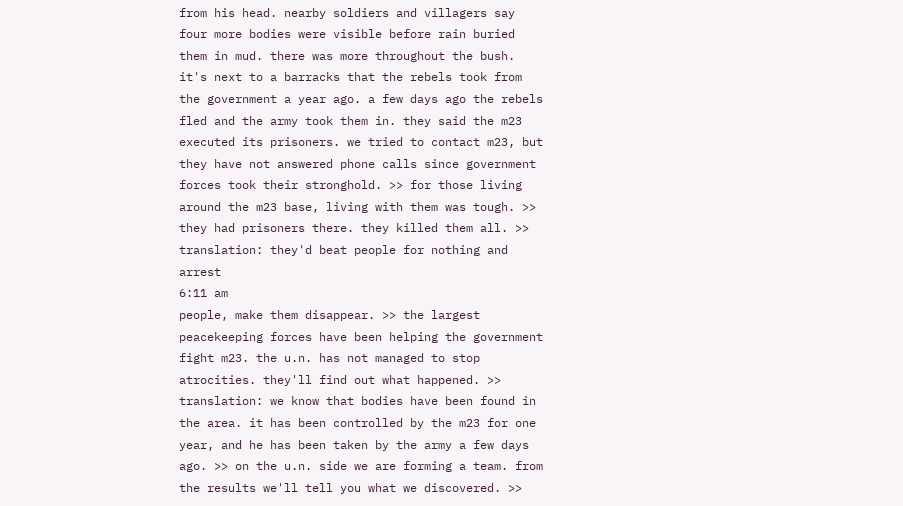from his head. nearby soldiers and villagers say four more bodies were visible before rain buried them in mud. there was more throughout the bush. it's next to a barracks that the rebels took from the government a year ago. a few days ago the rebels fled and the army took them in. they said the m23 executed its prisoners. we tried to contact m23, but they have not answered phone calls since government forces took their stronghold. >> for those living around the m23 base, living with them was tough. >> they had prisoners there. they killed them all. >> translation: they'd beat people for nothing and arrest
6:11 am
people, make them disappear. >> the largest peacekeeping forces have been helping the government fight m23. the u.n. has not managed to stop atrocities. they'll find out what happened. >> translation: we know that bodies have been found in the area. it has been controlled by the m23 for one year, and he has been taken by the army a few days ago. >> on the u.n. side we are forming a team. from the results we'll tell you what we discovered. >>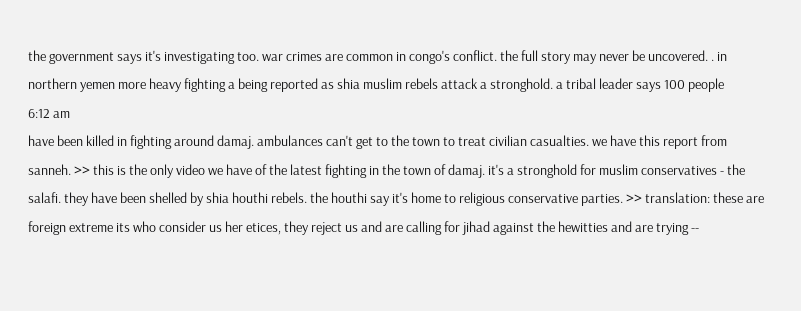the government says it's investigating too. war crimes are common in congo's conflict. the full story may never be uncovered. . in northern yemen more heavy fighting a being reported as shia muslim rebels attack a stronghold. a tribal leader says 100 people
6:12 am
have been killed in fighting around damaj. ambulances can't get to the town to treat civilian casualties. we have this report from sanneh. >> this is the only video we have of the latest fighting in the town of damaj. it's a stronghold for muslim conservatives - the salafi. they have been shelled by shia houthi rebels. the houthi say it's home to religious conservative parties. >> translation: these are foreign extreme its who consider us her etices, they reject us and are calling for jihad against the hewitties and are trying --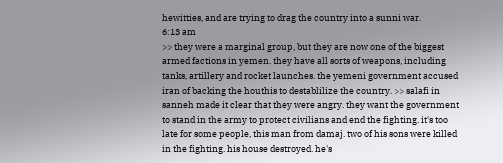hewitties, and are trying to drag the country into a sunni war.
6:13 am
>> they were a marginal group, but they are now one of the biggest armed factions in yemen. they have all sorts of weapons, including tanks, artillery and rocket launches. the yemeni government accused iran of backing the houthis to destablilize the country. >> salafi in sanneh made it clear that they were angry. they want the government to stand in the army to protect civilians and end the fighting. it's too late for some people, this man from damaj. two of his sons were killed in the fighting. his house destroyed. he's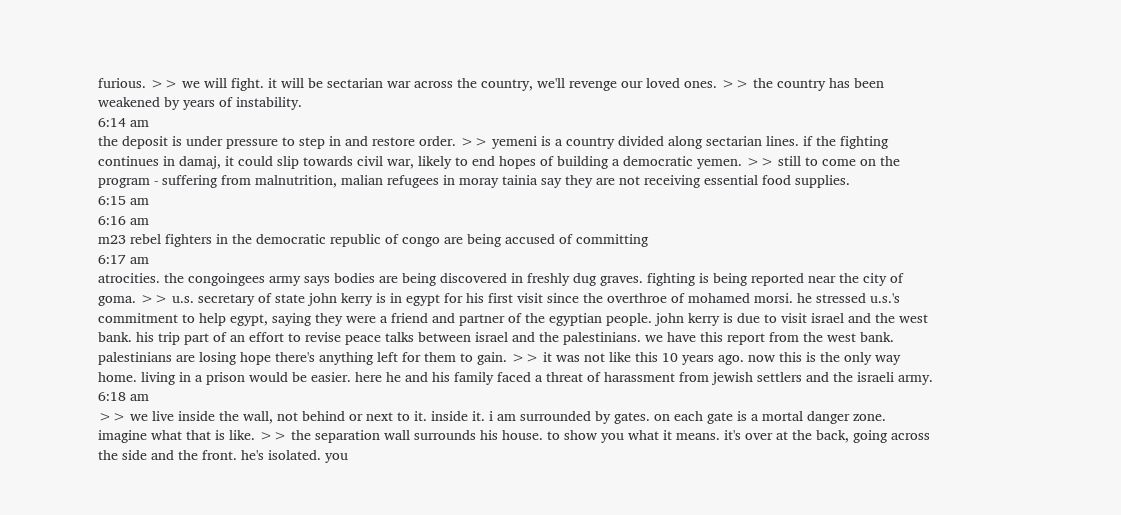furious. >> we will fight. it will be sectarian war across the country, we'll revenge our loved ones. >> the country has been weakened by years of instability.
6:14 am
the deposit is under pressure to step in and restore order. >> yemeni is a country divided along sectarian lines. if the fighting continues in damaj, it could slip towards civil war, likely to end hopes of building a democratic yemen. >> still to come on the program - suffering from malnutrition, malian refugees in moray tainia say they are not receiving essential food supplies.
6:15 am
6:16 am
m23 rebel fighters in the democratic republic of congo are being accused of committing
6:17 am
atrocities. the congoingees army says bodies are being discovered in freshly dug graves. fighting is being reported near the city of goma. >> u.s. secretary of state john kerry is in egypt for his first visit since the overthroe of mohamed morsi. he stressed u.s.'s commitment to help egypt, saying they were a friend and partner of the egyptian people. john kerry is due to visit israel and the west bank. his trip part of an effort to revise peace talks between israel and the palestinians. we have this report from the west bank. palestinians are losing hope there's anything left for them to gain. >> it was not like this 10 years ago. now this is the only way home. living in a prison would be easier. here he and his family faced a threat of harassment from jewish settlers and the israeli army.
6:18 am
>> we live inside the wall, not behind or next to it. inside it. i am surrounded by gates. on each gate is a mortal danger zone. imagine what that is like. >> the separation wall surrounds his house. to show you what it means. it's over at the back, going across the side and the front. he's isolated. you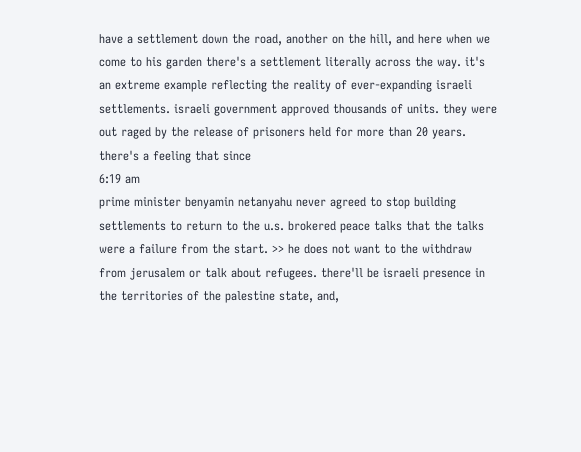have a settlement down the road, another on the hill, and here when we come to his garden there's a settlement literally across the way. it's an extreme example reflecting the reality of ever-expanding israeli settlements. israeli government approved thousands of units. they were out raged by the release of prisoners held for more than 20 years. there's a feeling that since
6:19 am
prime minister benyamin netanyahu never agreed to stop building settlements to return to the u.s. brokered peace talks that the talks were a failure from the start. >> he does not want to the withdraw from jerusalem or talk about refugees. there'll be israeli presence in the territories of the palestine state, and,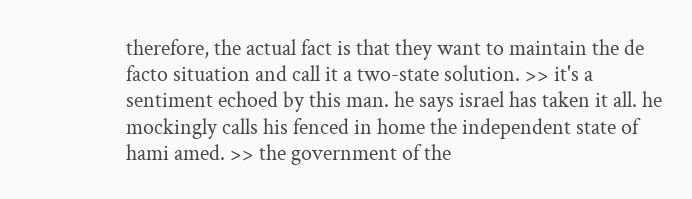therefore, the actual fact is that they want to maintain the de facto situation and call it a two-state solution. >> it's a sentiment echoed by this man. he says israel has taken it all. he mockingly calls his fenced in home the independent state of hami amed. >> the government of the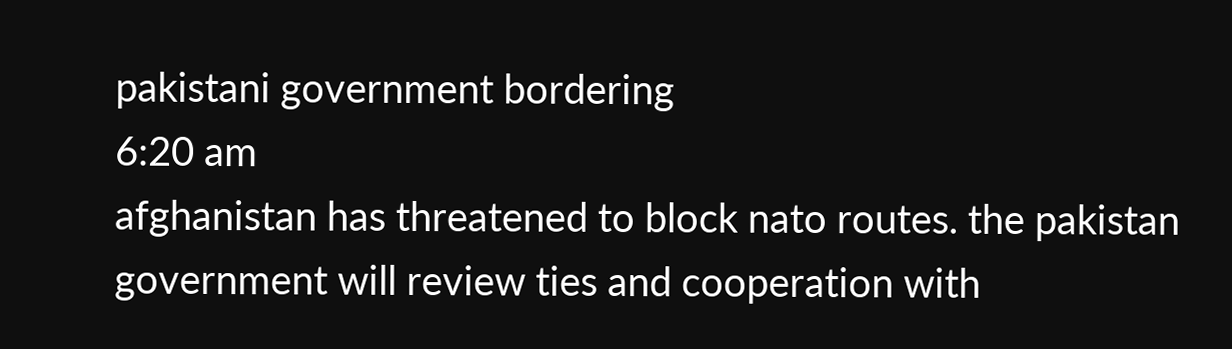pakistani government bordering
6:20 am
afghanistan has threatened to block nato routes. the pakistan government will review ties and cooperation with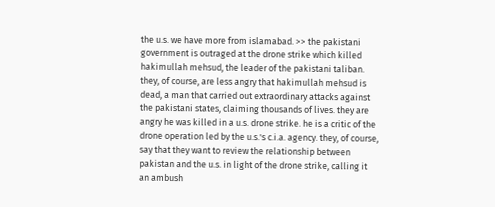the u.s. we have more from islamabad. >> the pakistani government is outraged at the drone strike which killed hakimullah mehsud, the leader of the pakistani taliban. they, of course, are less angry that hakimullah mehsud is dead, a man that carried out extraordinary attacks against the pakistani states, claiming thousands of lives. they are angry he was killed in a u.s. drone strike. he is a critic of the drone operation led by the u.s.'s c.i.a. agency. they, of course, say that they want to review the relationship between pakistan and the u.s. in light of the drone strike, calling it an ambush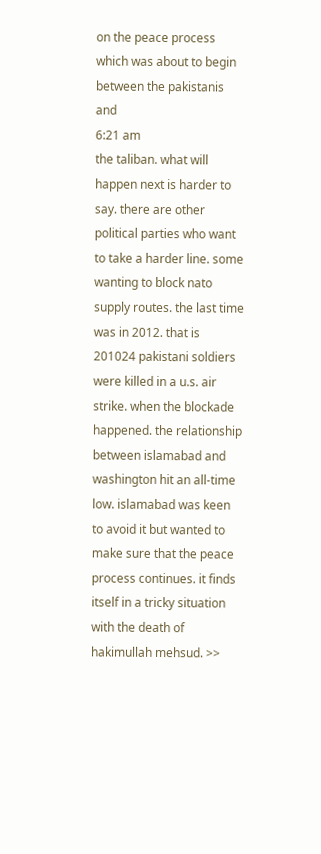on the peace process which was about to begin between the pakistanis and
6:21 am
the taliban. what will happen next is harder to say. there are other political parties who want to take a harder line. some wanting to block nato supply routes. the last time was in 2012. that is 201024 pakistani soldiers were killed in a u.s. air strike. when the blockade happened. the relationship between islamabad and washington hit an all-time low. islamabad was keen to avoid it but wanted to make sure that the peace process continues. it finds itself in a tricky situation with the death of hakimullah mehsud. >>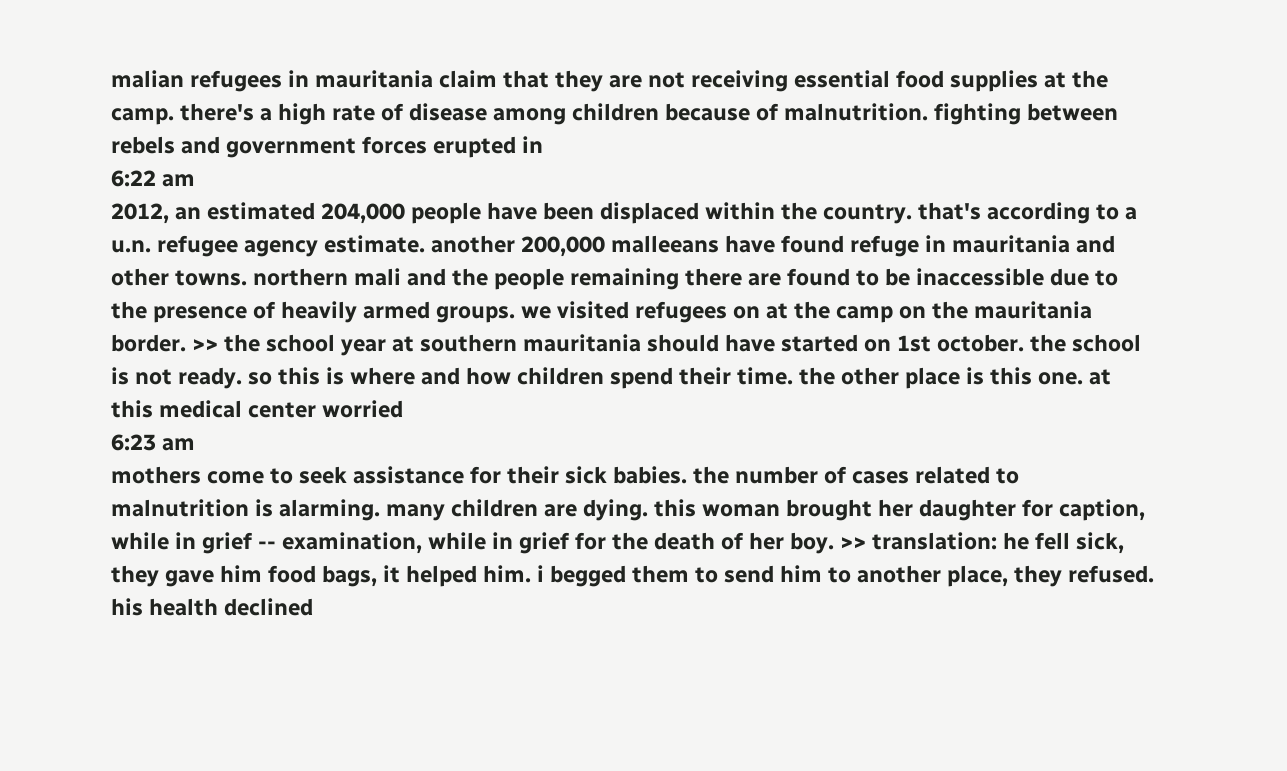malian refugees in mauritania claim that they are not receiving essential food supplies at the camp. there's a high rate of disease among children because of malnutrition. fighting between rebels and government forces erupted in
6:22 am
2012, an estimated 204,000 people have been displaced within the country. that's according to a u.n. refugee agency estimate. another 200,000 malleeans have found refuge in mauritania and other towns. northern mali and the people remaining there are found to be inaccessible due to the presence of heavily armed groups. we visited refugees on at the camp on the mauritania border. >> the school year at southern mauritania should have started on 1st october. the school is not ready. so this is where and how children spend their time. the other place is this one. at this medical center worried
6:23 am
mothers come to seek assistance for their sick babies. the number of cases related to malnutrition is alarming. many children are dying. this woman brought her daughter for caption, while in grief -- examination, while in grief for the death of her boy. >> translation: he fell sick, they gave him food bags, it helped him. i begged them to send him to another place, they refused. his health declined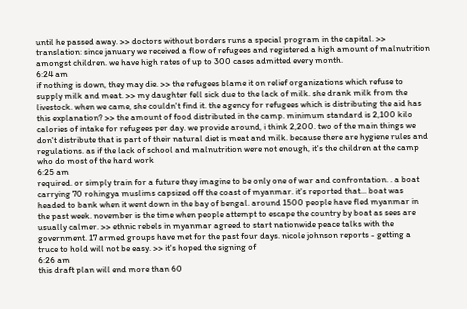until he passed away. >> doctors without borders runs a special program in the capital. >> translation: since january we received a flow of refugees and registered a high amount of malnutrition amongst children. we have high rates of up to 300 cases admitted every month.
6:24 am
if nothing is down, they may die. >> the refugees blame it on relief organizations which refuse to supply milk and meat. >> my daughter fell sick due to the lack of milk. she drank milk from the livestock. when we came, she couldn't find it. the agency for refugees which is distributing the aid has this explanation? >> the amount of food distributed in the camp. minimum standard is 2,100 kilo calories of intake for refugees per day. we provide around, i think 2,200. two of the main things we don't distribute that is part of their natural diet is meat and milk. because there are hygiene rules and regulations. as if the lack of school and malnutrition were not enough, it's the children at the camp who do most of the hard work
6:25 am
required. or simply train for a future they imagine to be only one of war and confrontation. . a boat carrying 70 rohingya muslims capsized off the coast of myanmar. it's reported that... boat was headed to bank when it went down in the bay of bengal. around 1500 people have fled myanmar in the past week. november is the time when people attempt to escape the country by boat as sees are usually calmer. >> ethnic rebels in myanmar agreed to start nationwide peace talks with the government. 17 armed groups have met for the past four days. nicole johnson reports - getting a truce to hold will not be easy. >> it's hoped the signing of
6:26 am
this draft plan will end more than 60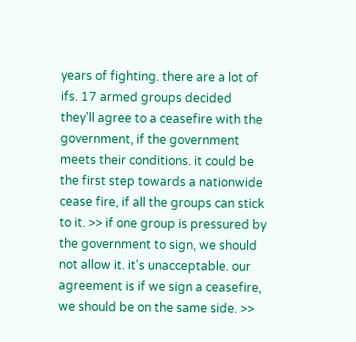years of fighting. there are a lot of ifs. 17 armed groups decided they'll agree to a ceasefire with the government, if the government meets their conditions. it could be the first step towards a nationwide cease fire, if all the groups can stick to it. >> if one group is pressured by the government to sign, we should not allow it. it's unacceptable. our agreement is if we sign a ceasefire, we should be on the same side. >>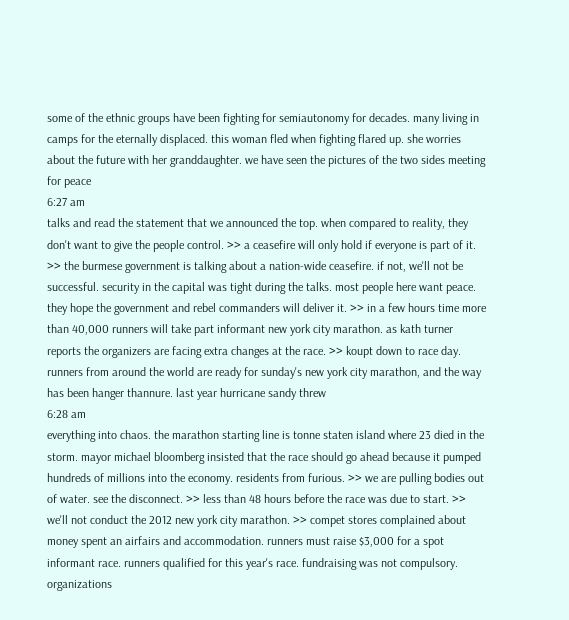some of the ethnic groups have been fighting for semiautonomy for decades. many living in camps for the eternally displaced. this woman fled when fighting flared up. she worries about the future with her granddaughter. we have seen the pictures of the two sides meeting for peace
6:27 am
talks and read the statement that we announced the top. when compared to reality, they don't want to give the people control. >> a ceasefire will only hold if everyone is part of it. >> the burmese government is talking about a nation-wide ceasefire. if not, we'll not be successful. security in the capital was tight during the talks. most people here want peace. they hope the government and rebel commanders will deliver it. >> in a few hours time more than 40,000 runners will take part informant new york city marathon. as kath turner reports the organizers are facing extra changes at the race. >> koupt down to race day. runners from around the world are ready for sunday's new york city marathon, and the way has been hanger thannure. last year hurricane sandy threw
6:28 am
everything into chaos. the marathon starting line is tonne staten island where 23 died in the storm. mayor michael bloomberg insisted that the race should go ahead because it pumped hundreds of millions into the economy. residents from furious. >> we are pulling bodies out of water. see the disconnect. >> less than 48 hours before the race was due to start. >> we'll not conduct the 2012 new york city marathon. >> compet stores complained about money spent an airfairs and accommodation. runners must raise $3,000 for a spot informant race. runners qualified for this year's race. fundraising was not compulsory. organizations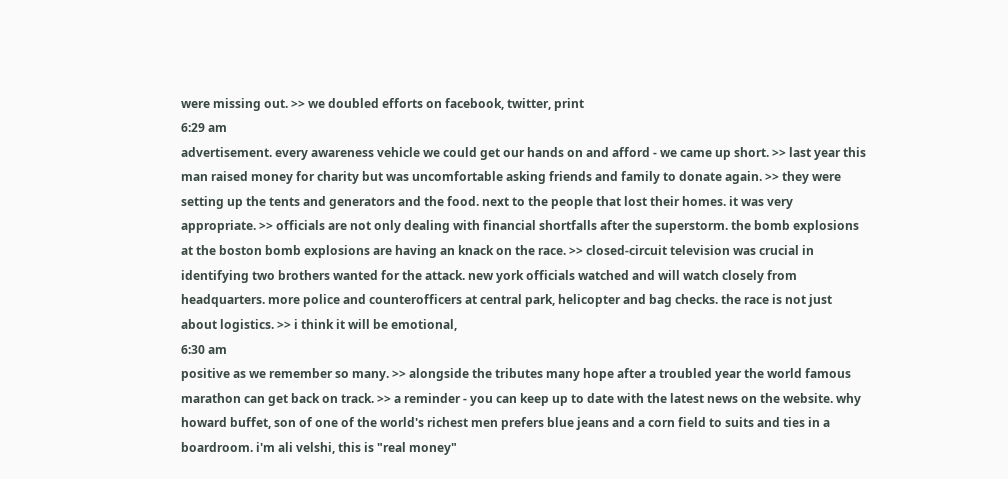were missing out. >> we doubled efforts on facebook, twitter, print
6:29 am
advertisement. every awareness vehicle we could get our hands on and afford - we came up short. >> last year this man raised money for charity but was uncomfortable asking friends and family to donate again. >> they were setting up the tents and generators and the food. next to the people that lost their homes. it was very appropriate. >> officials are not only dealing with financial shortfalls after the superstorm. the bomb explosions at the boston bomb explosions are having an knack on the race. >> closed-circuit television was crucial in identifying two brothers wanted for the attack. new york officials watched and will watch closely from headquarters. more police and counterofficers at central park, helicopter and bag checks. the race is not just about logistics. >> i think it will be emotional,
6:30 am
positive as we remember so many. >> alongside the tributes many hope after a troubled year the world famous marathon can get back on track. >> a reminder - you can keep up to date with the latest news on the website. why howard buffet, son of one of the world's richest men prefers blue jeans and a corn field to suits and ties in a boardroom. i'm ali velshi, this is "real money"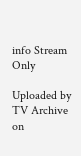info Stream Only

Uploaded by TV Archive on